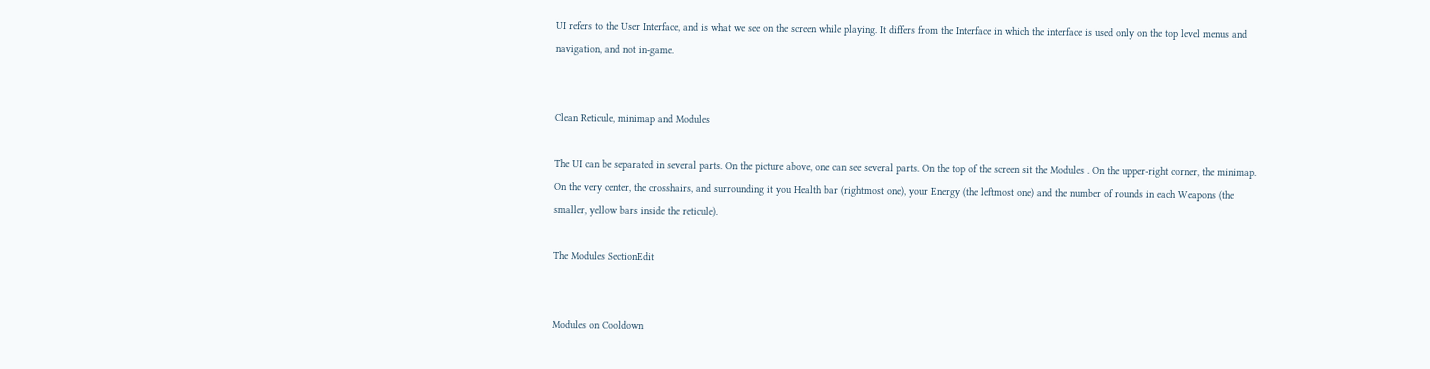UI refers to the User Interface, and is what we see on the screen while playing. It differs from the Interface in which the interface is used only on the top level menus and navigation, and not in-game.


Clean Reticule, minimap and Modules

The UI can be separated in several parts. On the picture above, one can see several parts. On the top of the screen sit the Modules . On the upper-right corner, the minimap. On the very center, the crosshairs, and surrounding it you Health bar (rightmost one), your Energy (the leftmost one) and the number of rounds in each Weapons (the smaller, yellow bars inside the reticule).

The Modules SectionEdit


Modules on Cooldown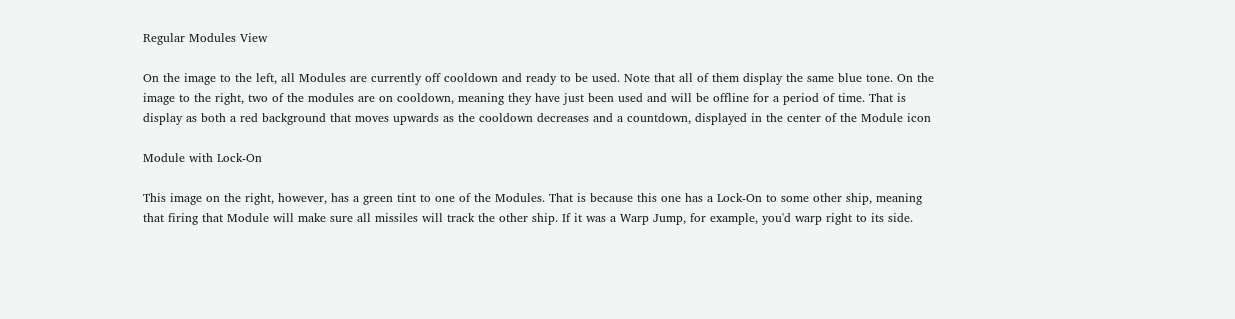Regular Modules View

On the image to the left, all Modules are currently off cooldown and ready to be used. Note that all of them display the same blue tone. On the image to the right, two of the modules are on cooldown, meaning they have just been used and will be offline for a period of time. That is display as both a red background that moves upwards as the cooldown decreases and a countdown, displayed in the center of the Module icon

Module with Lock-On

This image on the right, however, has a green tint to one of the Modules. That is because this one has a Lock-On to some other ship, meaning that firing that Module will make sure all missiles will track the other ship. If it was a Warp Jump, for example, you'd warp right to its side.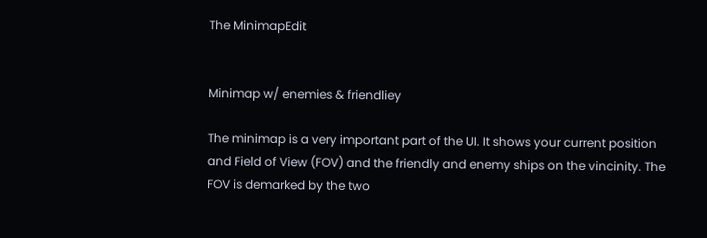The MinimapEdit


Minimap w/ enemies & friendliey

The minimap is a very important part of the UI. It shows your current position and Field of View (FOV) and the friendly and enemy ships on the vincinity. The FOV is demarked by the two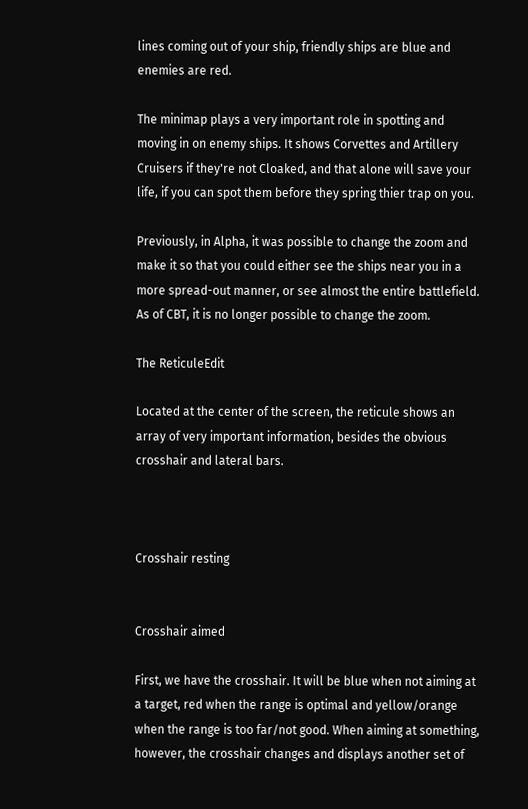lines coming out of your ship, friendly ships are blue and enemies are red.

The minimap plays a very important role in spotting and moving in on enemy ships. It shows Corvettes and Artillery Cruisers if they're not Cloaked, and that alone will save your life, if you can spot them before they spring thier trap on you.

Previously, in Alpha, it was possible to change the zoom and make it so that you could either see the ships near you in a more spread-out manner, or see almost the entire battlefield. As of CBT, it is no longer possible to change the zoom.

The ReticuleEdit

Located at the center of the screen, the reticule shows an array of very important information, besides the obvious crosshair and lateral bars.



Crosshair resting


Crosshair aimed

First, we have the crosshair. It will be blue when not aiming at a target, red when the range is optimal and yellow/orange when the range is too far/not good. When aiming at something, however, the crosshair changes and displays another set of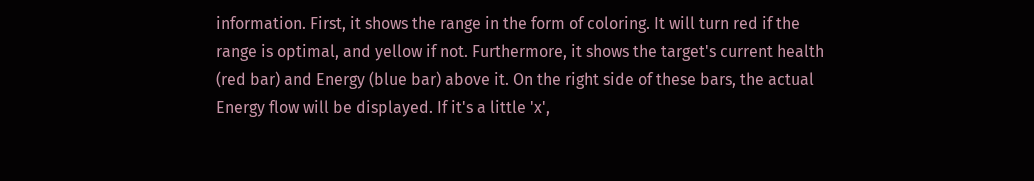information. First, it shows the range in the form of coloring. It will turn red if the range is optimal, and yellow if not. Furthermore, it shows the target's current health (red bar) and Energy (blue bar) above it. On the right side of these bars, the actual Energy flow will be displayed. If it's a little 'x',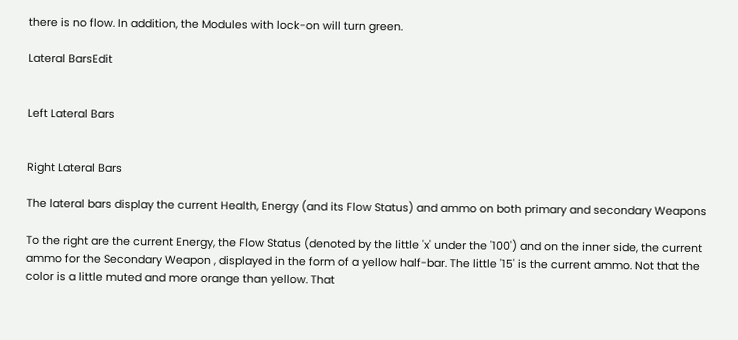there is no flow. In addition, the Modules with lock-on will turn green.

Lateral BarsEdit


Left Lateral Bars


Right Lateral Bars

The lateral bars display the current Health, Energy (and its Flow Status) and ammo on both primary and secondary Weapons

To the right are the current Energy, the Flow Status (denoted by the little 'x' under the '100') and on the inner side, the current ammo for the Secondary Weapon , displayed in the form of a yellow half-bar. The little '15' is the current ammo. Not that the color is a little muted and more orange than yellow. That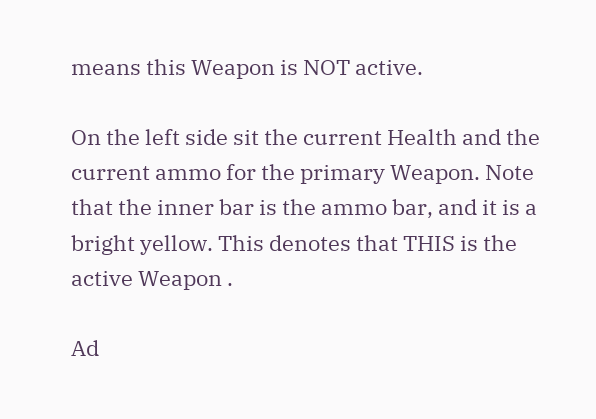means this Weapon is NOT active.

On the left side sit the current Health and the current ammo for the primary Weapon. Note that the inner bar is the ammo bar, and it is a bright yellow. This denotes that THIS is the active Weapon .

Ad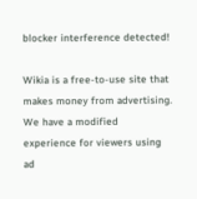blocker interference detected!

Wikia is a free-to-use site that makes money from advertising. We have a modified experience for viewers using ad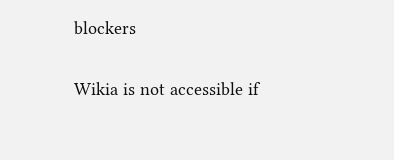blockers

Wikia is not accessible if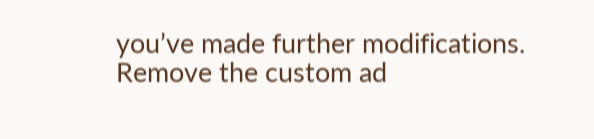you’ve made further modifications. Remove the custom ad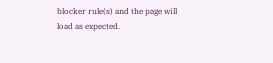blocker rule(s) and the page will load as expected.